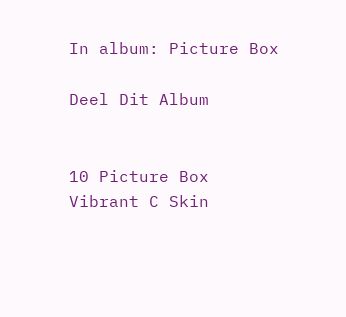In album: Picture Box

Deel Dit Album


10 Picture Box
Vibrant C Skin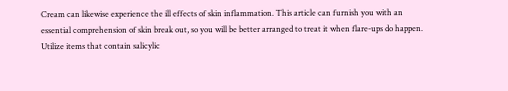Cream can likewise experience the ill effects of skin inflammation. This article can furnish you with an essential comprehension of skin break out, so you will be better arranged to treat it when flare-ups do happen. Utilize items that contain salicylic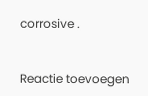corrosive .


Reactie toevoegen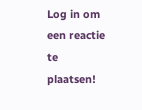Log in om een reactie te plaatsen!